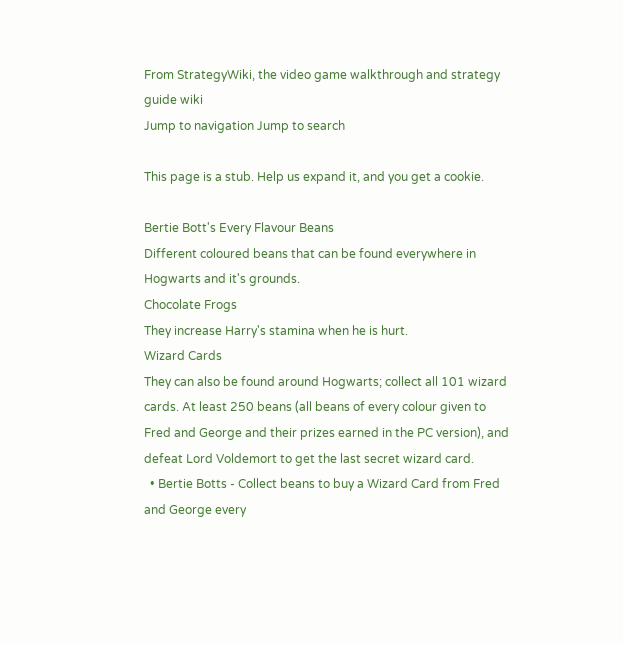From StrategyWiki, the video game walkthrough and strategy guide wiki
Jump to navigation Jump to search

This page is a stub. Help us expand it, and you get a cookie.

Bertie Bott's Every Flavour Beans
Different coloured beans that can be found everywhere in Hogwarts and it's grounds.
Chocolate Frogs
They increase Harry's stamina when he is hurt.
Wizard Cards
They can also be found around Hogwarts; collect all 101 wizard cards. At least 250 beans (all beans of every colour given to Fred and George and their prizes earned in the PC version), and defeat Lord Voldemort to get the last secret wizard card.
  • Bertie Botts - Collect beans to buy a Wizard Card from Fred and George every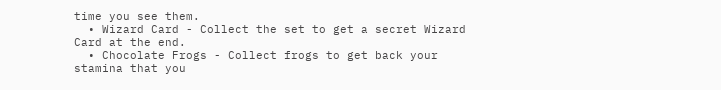time you see them.
  • Wizard Card - Collect the set to get a secret Wizard Card at the end.
  • Chocolate Frogs - Collect frogs to get back your stamina that you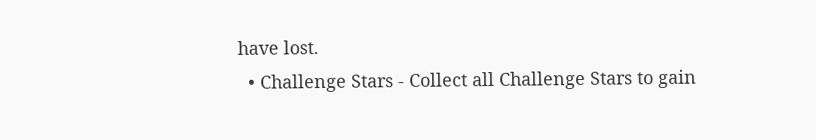have lost.
  • Challenge Stars - Collect all Challenge Stars to gain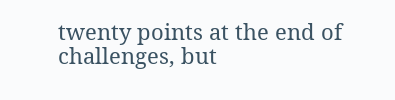twenty points at the end of challenges, but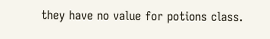they have no value for potions class.